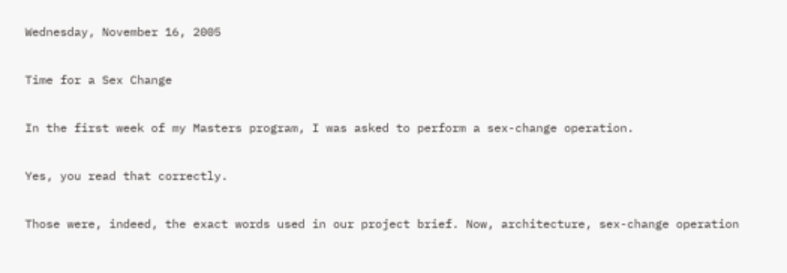Wednesday, November 16, 2005

Time for a Sex Change

In the first week of my Masters program, I was asked to perform a sex-change operation.

Yes, you read that correctly.

Those were, indeed, the exact words used in our project brief. Now, architecture, sex-change operation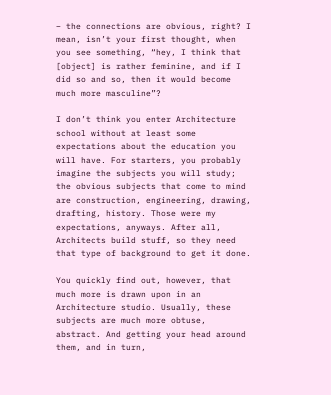– the connections are obvious, right? I mean, isn’t your first thought, when you see something, “hey, I think that [object] is rather feminine, and if I did so and so, then it would become much more masculine”?

I don’t think you enter Architecture school without at least some expectations about the education you will have. For starters, you probably imagine the subjects you will study; the obvious subjects that come to mind are construction, engineering, drawing, drafting, history. Those were my expectations, anyways. After all, Architects build stuff, so they need that type of background to get it done.

You quickly find out, however, that much more is drawn upon in an Architecture studio. Usually, these subjects are much more obtuse, abstract. And getting your head around them, and in turn,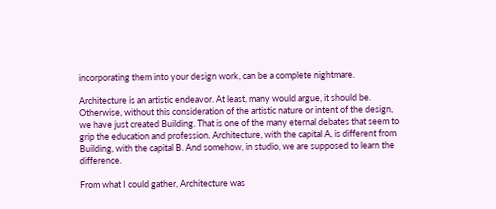incorporating them into your design work, can be a complete nightmare.

Architecture is an artistic endeavor. At least, many would argue, it should be. Otherwise, without this consideration of the artistic nature or intent of the design, we have just created Building. That is one of the many eternal debates that seem to grip the education and profession. Architecture, with the capital A, is different from Building, with the capital B. And somehow, in studio, we are supposed to learn the difference.

From what I could gather, Architecture was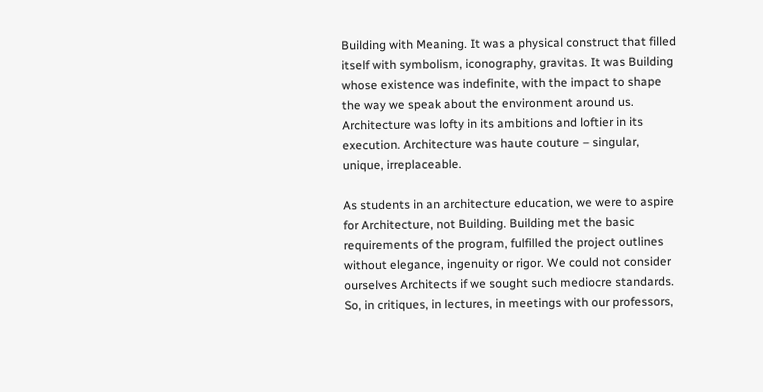Building with Meaning. It was a physical construct that filled itself with symbolism, iconography, gravitas. It was Building whose existence was indefinite, with the impact to shape the way we speak about the environment around us. Architecture was lofty in its ambitions and loftier in its execution. Architecture was haute couture – singular, unique, irreplaceable.

As students in an architecture education, we were to aspire for Architecture, not Building. Building met the basic requirements of the program, fulfilled the project outlines without elegance, ingenuity or rigor. We could not consider ourselves Architects if we sought such mediocre standards. So, in critiques, in lectures, in meetings with our professors,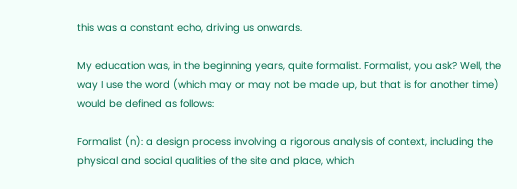this was a constant echo, driving us onwards.

My education was, in the beginning years, quite formalist. Formalist, you ask? Well, the way I use the word (which may or may not be made up, but that is for another time) would be defined as follows:

Formalist (n): a design process involving a rigorous analysis of context, including the physical and social qualities of the site and place, which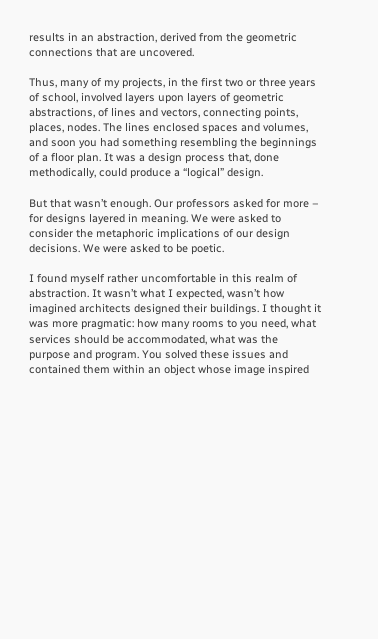results in an abstraction, derived from the geometric connections that are uncovered.

Thus, many of my projects, in the first two or three years of school, involved layers upon layers of geometric abstractions, of lines and vectors, connecting points, places, nodes. The lines enclosed spaces and volumes, and soon you had something resembling the beginnings of a floor plan. It was a design process that, done methodically, could produce a “logical” design.

But that wasn’t enough. Our professors asked for more – for designs layered in meaning. We were asked to consider the metaphoric implications of our design decisions. We were asked to be poetic.

I found myself rather uncomfortable in this realm of abstraction. It wasn’t what I expected, wasn’t how imagined architects designed their buildings. I thought it was more pragmatic: how many rooms to you need, what services should be accommodated, what was the purpose and program. You solved these issues and contained them within an object whose image inspired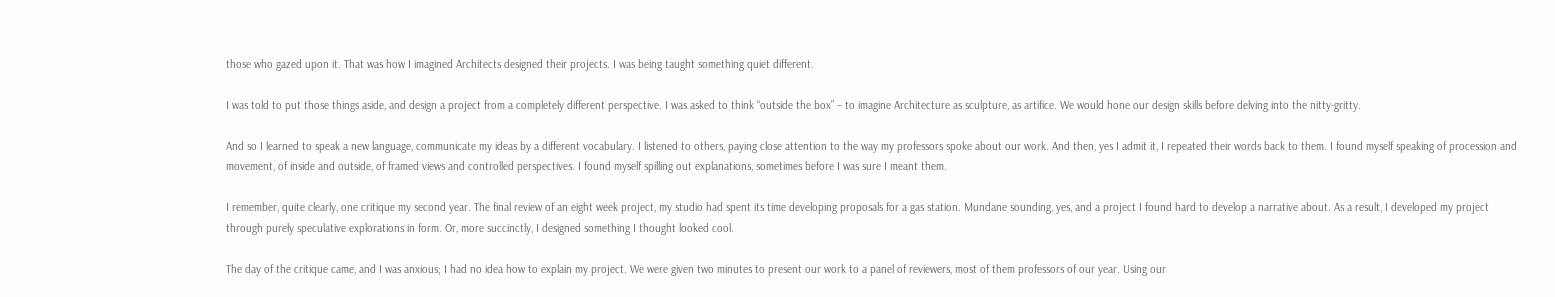those who gazed upon it. That was how I imagined Architects designed their projects. I was being taught something quiet different.

I was told to put those things aside, and design a project from a completely different perspective. I was asked to think “outside the box” – to imagine Architecture as sculpture, as artifice. We would hone our design skills before delving into the nitty-gritty.

And so I learned to speak a new language, communicate my ideas by a different vocabulary. I listened to others, paying close attention to the way my professors spoke about our work. And then, yes I admit it, I repeated their words back to them. I found myself speaking of procession and movement, of inside and outside, of framed views and controlled perspectives. I found myself spilling out explanations, sometimes before I was sure I meant them.

I remember, quite clearly, one critique my second year. The final review of an eight week project, my studio had spent its time developing proposals for a gas station. Mundane sounding, yes, and a project I found hard to develop a narrative about. As a result, I developed my project through purely speculative explorations in form. Or, more succinctly, I designed something I thought looked cool.

The day of the critique came, and I was anxious; I had no idea how to explain my project. We were given two minutes to present our work to a panel of reviewers, most of them professors of our year. Using our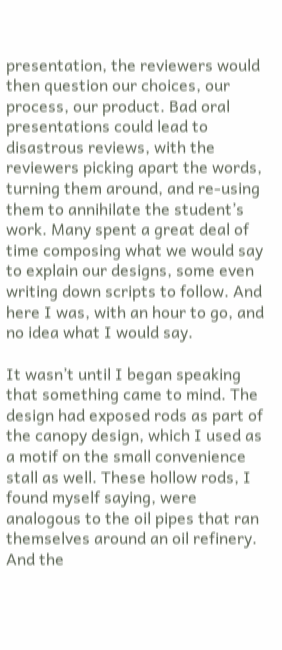presentation, the reviewers would then question our choices, our process, our product. Bad oral presentations could lead to disastrous reviews, with the reviewers picking apart the words, turning them around, and re-using them to annihilate the student’s work. Many spent a great deal of time composing what we would say to explain our designs, some even writing down scripts to follow. And here I was, with an hour to go, and no idea what I would say.

It wasn’t until I began speaking that something came to mind. The design had exposed rods as part of the canopy design, which I used as a motif on the small convenience stall as well. These hollow rods, I found myself saying, were analogous to the oil pipes that ran themselves around an oil refinery. And the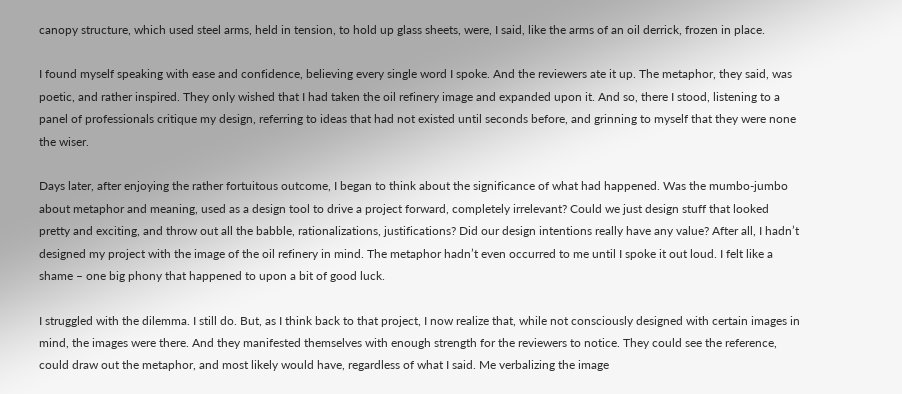canopy structure, which used steel arms, held in tension, to hold up glass sheets, were, I said, like the arms of an oil derrick, frozen in place.

I found myself speaking with ease and confidence, believing every single word I spoke. And the reviewers ate it up. The metaphor, they said, was poetic, and rather inspired. They only wished that I had taken the oil refinery image and expanded upon it. And so, there I stood, listening to a panel of professionals critique my design, referring to ideas that had not existed until seconds before, and grinning to myself that they were none the wiser.

Days later, after enjoying the rather fortuitous outcome, I began to think about the significance of what had happened. Was the mumbo-jumbo about metaphor and meaning, used as a design tool to drive a project forward, completely irrelevant? Could we just design stuff that looked pretty and exciting, and throw out all the babble, rationalizations, justifications? Did our design intentions really have any value? After all, I hadn’t designed my project with the image of the oil refinery in mind. The metaphor hadn’t even occurred to me until I spoke it out loud. I felt like a shame – one big phony that happened to upon a bit of good luck.

I struggled with the dilemma. I still do. But, as I think back to that project, I now realize that, while not consciously designed with certain images in mind, the images were there. And they manifested themselves with enough strength for the reviewers to notice. They could see the reference, could draw out the metaphor, and most likely would have, regardless of what I said. Me verbalizing the image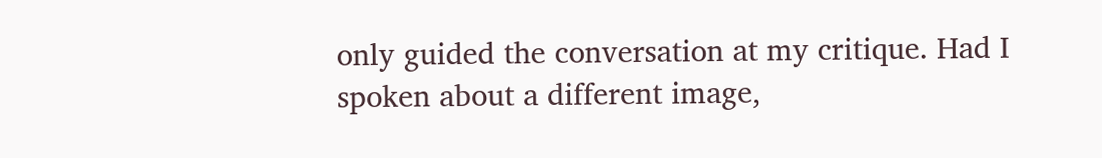only guided the conversation at my critique. Had I spoken about a different image,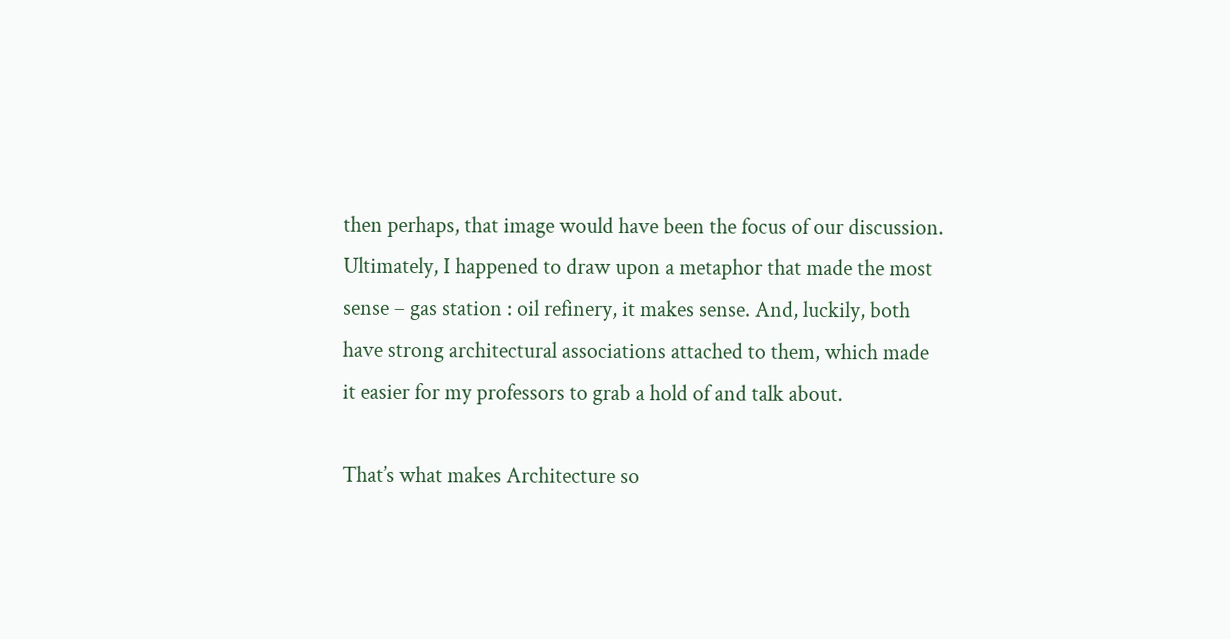then perhaps, that image would have been the focus of our discussion. Ultimately, I happened to draw upon a metaphor that made the most sense – gas station : oil refinery, it makes sense. And, luckily, both have strong architectural associations attached to them, which made it easier for my professors to grab a hold of and talk about.

That’s what makes Architecture so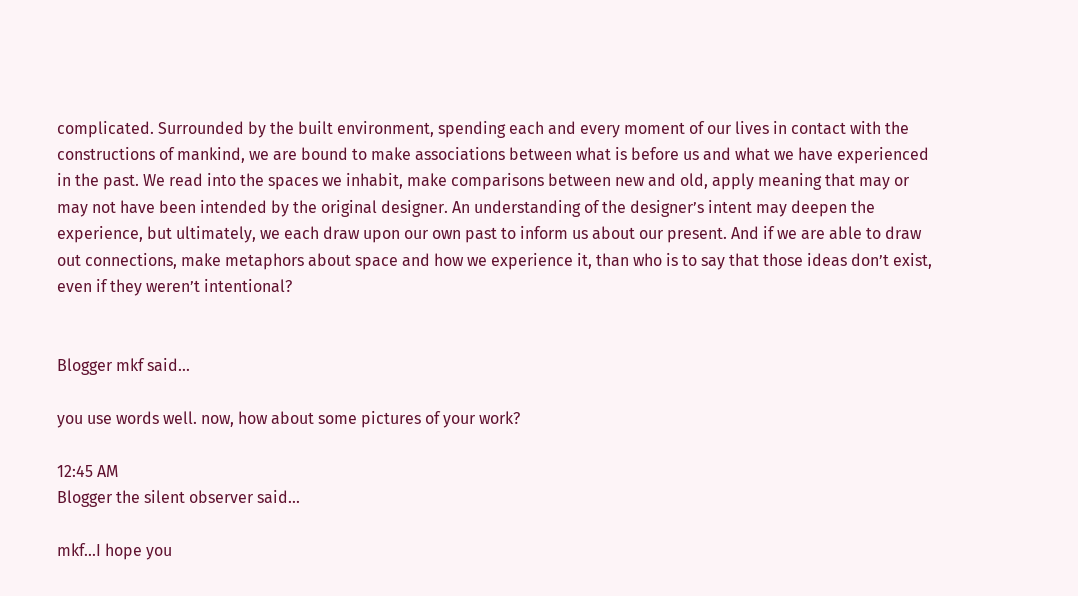complicated. Surrounded by the built environment, spending each and every moment of our lives in contact with the constructions of mankind, we are bound to make associations between what is before us and what we have experienced in the past. We read into the spaces we inhabit, make comparisons between new and old, apply meaning that may or may not have been intended by the original designer. An understanding of the designer’s intent may deepen the experience, but ultimately, we each draw upon our own past to inform us about our present. And if we are able to draw out connections, make metaphors about space and how we experience it, than who is to say that those ideas don’t exist, even if they weren’t intentional?


Blogger mkf said...

you use words well. now, how about some pictures of your work?

12:45 AM
Blogger the silent observer said...

mkf...I hope you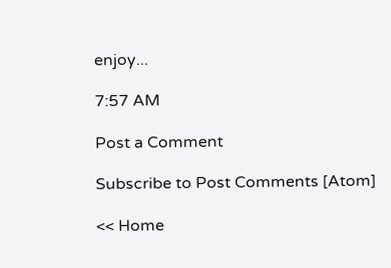enjoy...

7:57 AM

Post a Comment

Subscribe to Post Comments [Atom]

<< Home